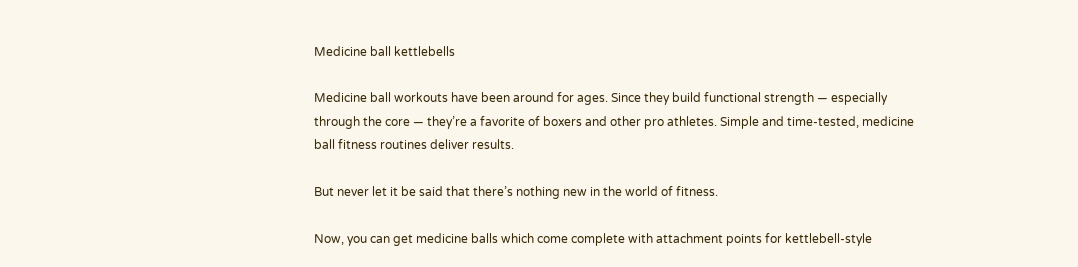Medicine ball kettlebells

Medicine ball workouts have been around for ages. Since they build functional strength — especially through the core — they’re a favorite of boxers and other pro athletes. Simple and time-tested, medicine ball fitness routines deliver results.

But never let it be said that there’s nothing new in the world of fitness.

Now, you can get medicine balls which come complete with attachment points for kettlebell-style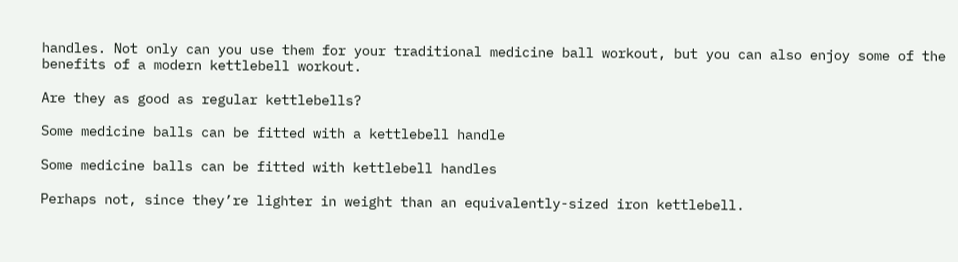handles. Not only can you use them for your traditional medicine ball workout, but you can also enjoy some of the benefits of a modern kettlebell workout.

Are they as good as regular kettlebells?

Some medicine balls can be fitted with a kettlebell handle

Some medicine balls can be fitted with kettlebell handles

Perhaps not, since they’re lighter in weight than an equivalently-sized iron kettlebell.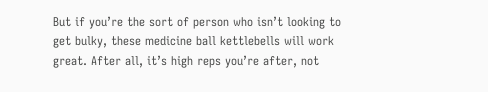But if you’re the sort of person who isn’t looking to get bulky, these medicine ball kettlebells will work great. After all, it’s high reps you’re after, not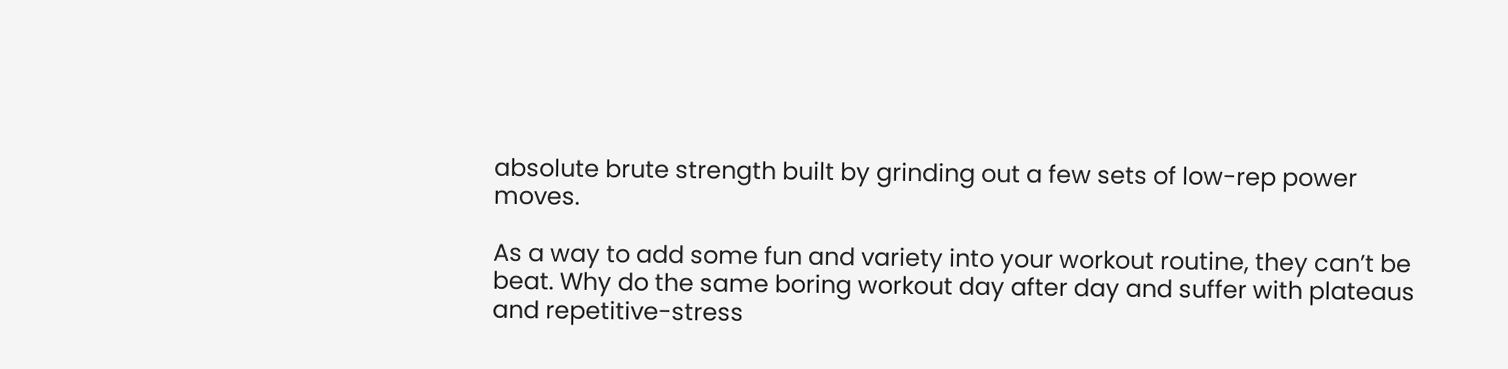absolute brute strength built by grinding out a few sets of low-rep power moves.

As a way to add some fun and variety into your workout routine, they can’t be beat. Why do the same boring workout day after day and suffer with plateaus and repetitive-stress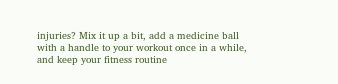injuries? Mix it up a bit, add a medicine ball with a handle to your workout once in a while, and keep your fitness routine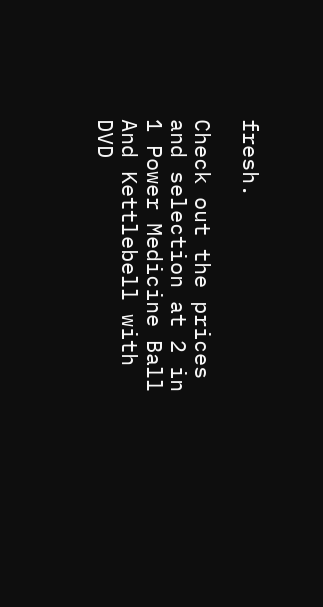fresh.

Check out the prices and selection at 2 in 1 Power Medicine Ball And Kettlebell with DVD